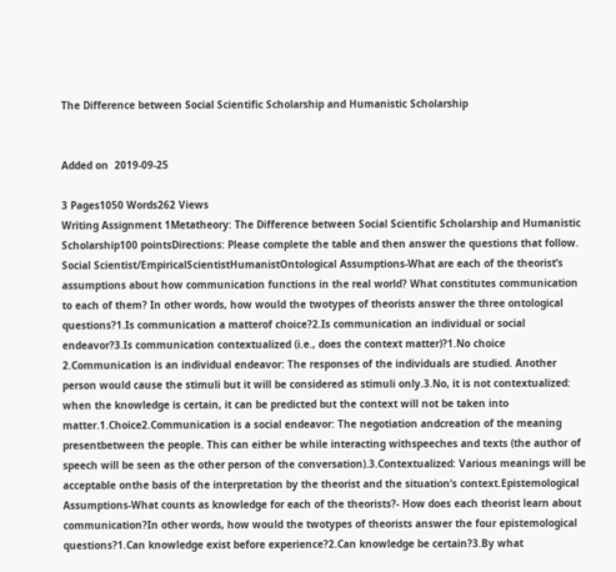The Difference between Social Scientific Scholarship and Humanistic Scholarship


Added on  2019-09-25

3 Pages1050 Words262 Views
Writing Assignment 1Metatheory: The Difference between Social Scientific Scholarship and Humanistic Scholarship100 pointsDirections: Please complete the table and then answer the questions that follow. Social Scientist/EmpiricalScientistHumanistOntological Assumptions-What are each of the theorist’s assumptions about how communication functions in the real world? What constitutes communication to each of them? In other words, how would the twotypes of theorists answer the three ontological questions?1.Is communication a matterof choice?2.Is communication an individual or social endeavor?3.Is communication contextualized (i.e., does the context matter)?1.No choice 2.Communication is an individual endeavor: The responses of the individuals are studied. Another person would cause the stimuli but it will be considered as stimuli only.3.No, it is not contextualized: when the knowledge is certain, it can be predicted but the context will not be taken into matter.1.Choice2.Communication is a social endeavor: The negotiation andcreation of the meaning presentbetween the people. This can either be while interacting withspeeches and texts (the author of speech will be seen as the other person of the conversation).3.Contextualized: Various meanings will be acceptable onthe basis of the interpretation by the theorist and the situation’s context.Epistemological Assumptions-What counts as knowledge for each of the theorists?- How does each theorist learn about communication?In other words, how would the twotypes of theorists answer the four epistemological questions?1.Can knowledge exist before experience?2.Can knowledge be certain?3.By what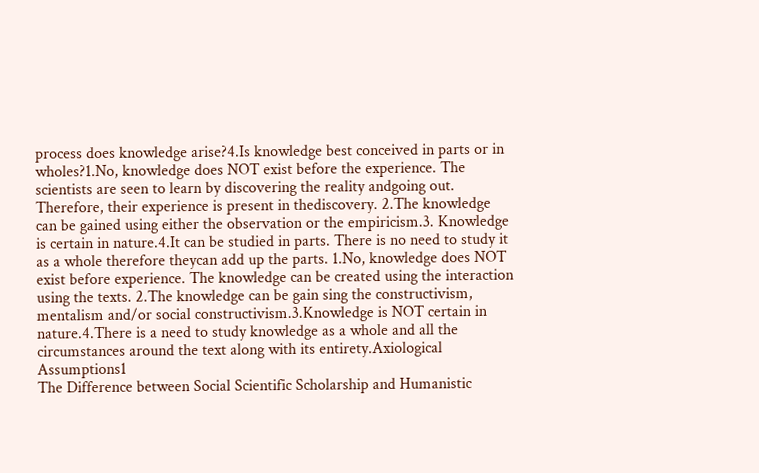process does knowledge arise?4.Is knowledge best conceived in parts or in wholes?1.No, knowledge does NOT exist before the experience. The scientists are seen to learn by discovering the reality andgoing out. Therefore, their experience is present in thediscovery. 2.The knowledge can be gained using either the observation or the empiricism.3. Knowledge is certain in nature.4.It can be studied in parts. There is no need to study it as a whole therefore theycan add up the parts. 1.No, knowledge does NOT exist before experience. The knowledge can be created using the interaction using the texts. 2.The knowledge can be gain sing the constructivism, mentalism and/or social constructivism.3.Knowledge is NOT certain in nature.4.There is a need to study knowledge as a whole and all the circumstances around the text along with its entirety.Axiological Assumptions1
The Difference between Social Scientific Scholarship and Humanistic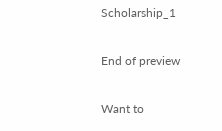Scholarship_1

End of preview

Want to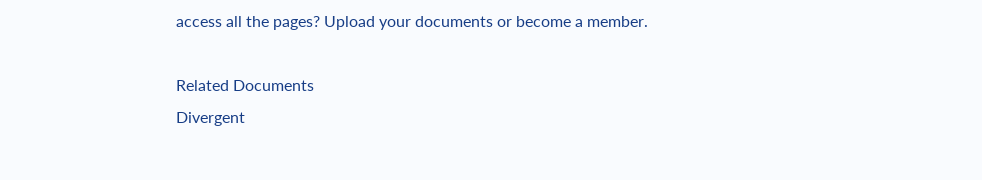access all the pages? Upload your documents or become a member.

Related Documents
Divergent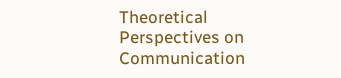Theoretical Perspectives on Communication